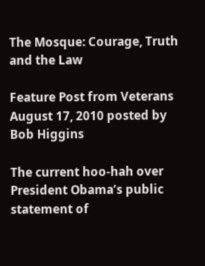The Mosque: Courage, Truth and the Law

Feature Post from Veterans
August 17, 2010 posted by Bob Higgins

The current hoo-hah over President Obama’s public statement of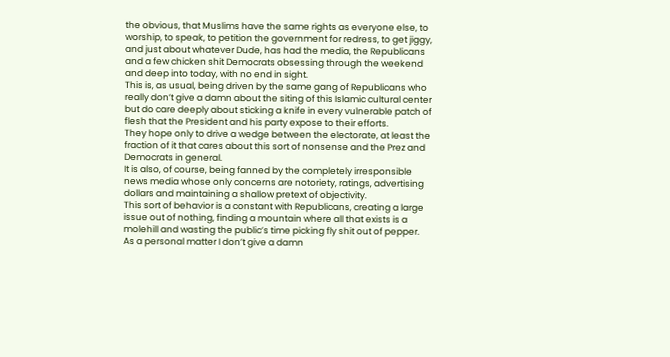the obvious, that Muslims have the same rights as everyone else, to worship, to speak, to petition the government for redress, to get jiggy, and just about whatever Dude, has had the media, the Republicans and a few chicken shit Democrats obsessing through the weekend and deep into today, with no end in sight.
This is, as usual, being driven by the same gang of Republicans who really don’t give a damn about the siting of this Islamic cultural center but do care deeply about sticking a knife in every vulnerable patch of flesh that the President and his party expose to their efforts.
They hope only to drive a wedge between the electorate, at least the fraction of it that cares about this sort of nonsense and the Prez and Democrats in general.
It is also, of course, being fanned by the completely irresponsible news media whose only concerns are notoriety, ratings, advertising dollars and maintaining a shallow pretext of objectivity.
This sort of behavior is a constant with Republicans, creating a large issue out of nothing, finding a mountain where all that exists is a molehill and wasting the public’s time picking fly shit out of pepper.
As a personal matter I don’t give a damn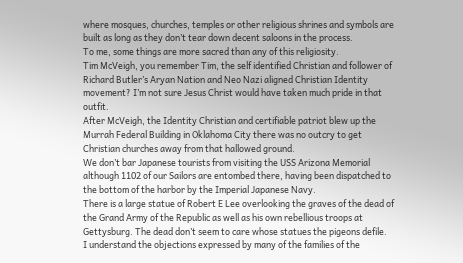where mosques, churches, temples or other religious shrines and symbols are built as long as they don’t tear down decent saloons in the process.
To me, some things are more sacred than any of this religiosity.
Tim McVeigh, you remember Tim, the self identified Christian and follower of Richard Butler’s Aryan Nation and Neo Nazi aligned Christian Identity movement? I’m not sure Jesus Christ would have taken much pride in that outfit.
After McVeigh, the Identity Christian and certifiable patriot blew up the Murrah Federal Building in Oklahoma City there was no outcry to get Christian churches away from that hallowed ground.
We don’t bar Japanese tourists from visiting the USS Arizona Memorial although 1102 of our Sailors are entombed there, having been dispatched to the bottom of the harbor by the Imperial Japanese Navy.
There is a large statue of Robert E Lee overlooking the graves of the dead of the Grand Army of the Republic as well as his own rebellious troops at Gettysburg. The dead don’t seem to care whose statues the pigeons defile.
I understand the objections expressed by many of the families of the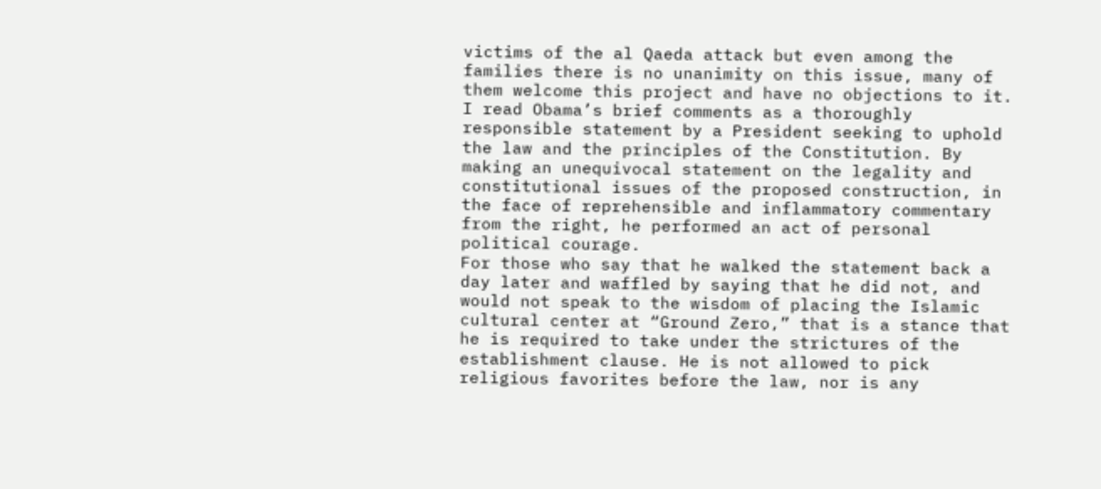victims of the al Qaeda attack but even among the families there is no unanimity on this issue, many of them welcome this project and have no objections to it.
I read Obama’s brief comments as a thoroughly responsible statement by a President seeking to uphold the law and the principles of the Constitution. By making an unequivocal statement on the legality and constitutional issues of the proposed construction, in the face of reprehensible and inflammatory commentary from the right, he performed an act of personal political courage.
For those who say that he walked the statement back a day later and waffled by saying that he did not, and would not speak to the wisdom of placing the Islamic cultural center at “Ground Zero,” that is a stance that he is required to take under the strictures of the establishment clause. He is not allowed to pick religious favorites before the law, nor is any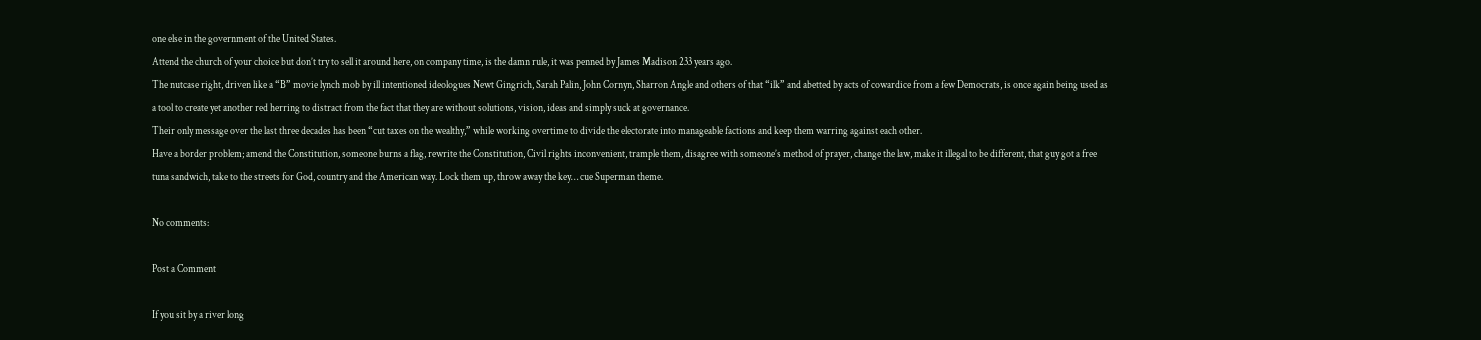one else in the government of the United States.
Attend the church of your choice but don’t try to sell it around here, on company time, is the damn rule, it was penned by James Madison 233 years ago.
The nutcase right, driven like a “B” movie lynch mob by ill intentioned ideologues Newt Gingrich, Sarah Palin, John Cornyn, Sharron Angle and others of that “ilk” and abetted by acts of cowardice from a few Democrats, is once again being used as a tool to create yet another red herring to distract from the fact that they are without solutions, vision, ideas and simply suck at governance.
Their only message over the last three decades has been “cut taxes on the wealthy,” while working overtime to divide the electorate into manageable factions and keep them warring against each other.
Have a border problem; amend the Constitution, someone burns a flag, rewrite the Constitution, Civil rights inconvenient, trample them, disagree with someone’s method of prayer, change the law, make it illegal to be different, that guy got a free tuna sandwich, take to the streets for God, country and the American way. Lock them up, throw away the key… cue Superman theme.

No comments:

Post a Comment

If you sit by a river long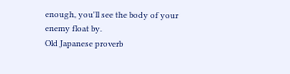enough, you'll see the body of your enemy float by.
Old Japanese proverb